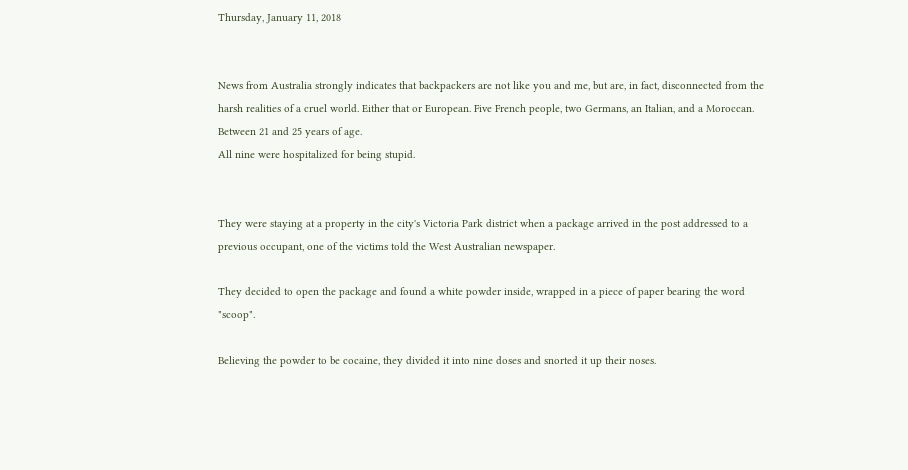Thursday, January 11, 2018


News from Australia strongly indicates that backpackers are not like you and me, but are, in fact, disconnected from the harsh realities of a cruel world. Either that or European. Five French people, two Germans, an Italian, and a Moroccan. Between 21 and 25 years of age.
All nine were hospitalized for being stupid.


They were staying at a property in the city's Victoria Park district when a package arrived in the post addressed to a previous occupant, one of the victims told the West Australian newspaper.

They decided to open the package and found a white powder inside, wrapped in a piece of paper bearing the word "scoop".

Believing the powder to be cocaine, they divided it into nine doses and snorted it up their noses.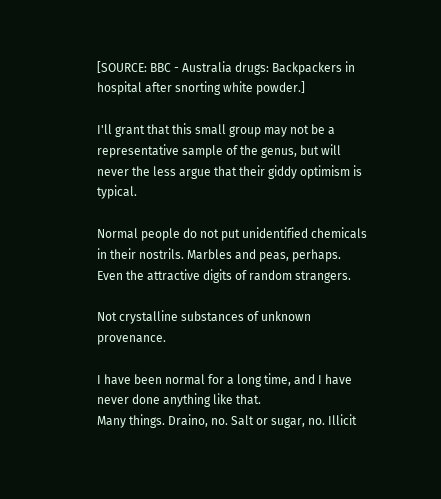[SOURCE: BBC - Australia drugs: Backpackers in hospital after snorting white powder.]

I'll grant that this small group may not be a representative sample of the genus, but will never the less argue that their giddy optimism is typical.

Normal people do not put unidentified chemicals in their nostrils. Marbles and peas, perhaps. Even the attractive digits of random strangers.

Not crystalline substances of unknown provenance.

I have been normal for a long time, and I have never done anything like that.
Many things. Draino, no. Salt or sugar, no. Illicit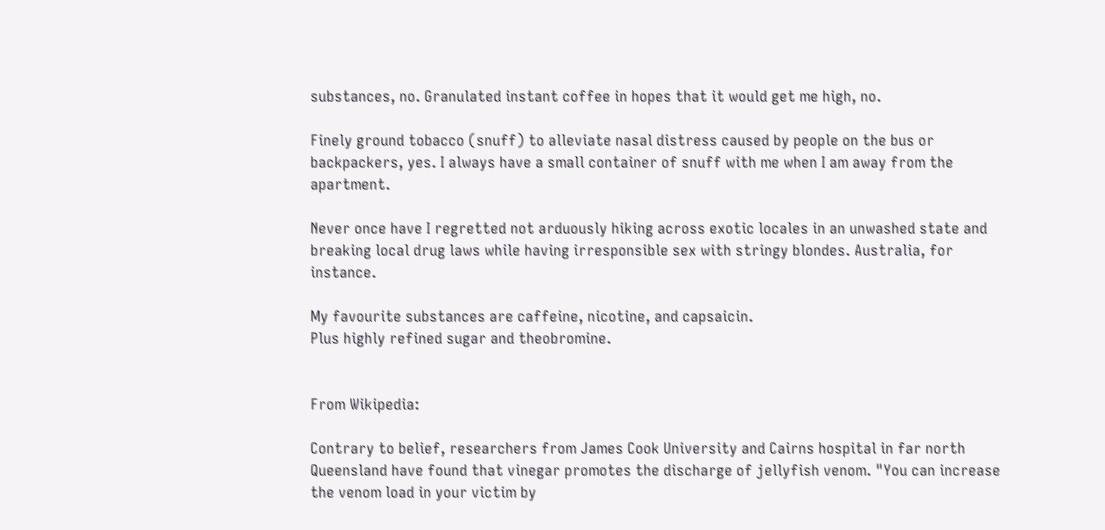substances, no. Granulated instant coffee in hopes that it would get me high, no.

Finely ground tobacco (snuff) to alleviate nasal distress caused by people on the bus or backpackers, yes. I always have a small container of snuff with me when I am away from the apartment.

Never once have I regretted not arduously hiking across exotic locales in an unwashed state and breaking local drug laws while having irresponsible sex with stringy blondes. Australia, for instance.

My favourite substances are caffeine, nicotine, and capsaicin.
Plus highly refined sugar and theobromine.


From Wikipedia:

Contrary to belief, researchers from James Cook University and Cairns hospital in far north Queensland have found that vinegar promotes the discharge of jellyfish venom. "You can increase the venom load in your victim by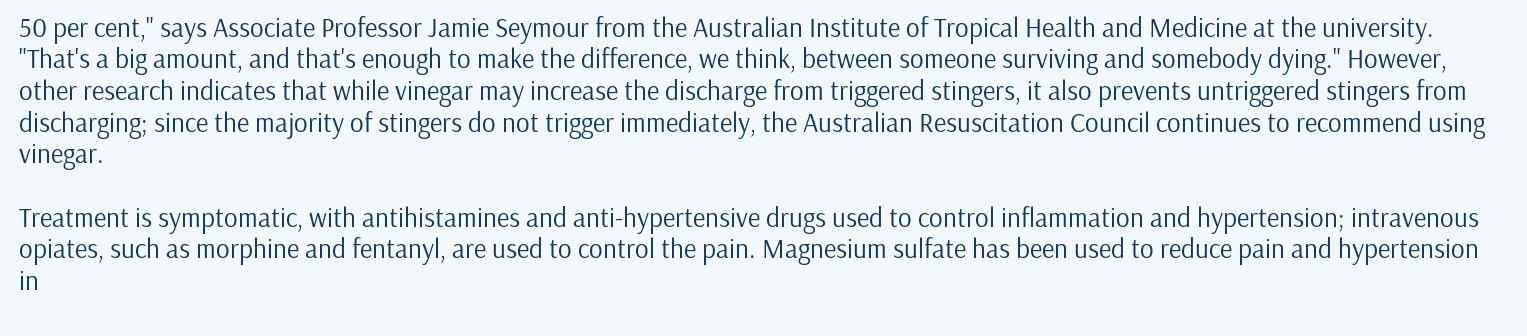50 per cent," says Associate Professor Jamie Seymour from the Australian Institute of Tropical Health and Medicine at the university. "That's a big amount, and that's enough to make the difference, we think, between someone surviving and somebody dying." However, other research indicates that while vinegar may increase the discharge from triggered stingers, it also prevents untriggered stingers from discharging; since the majority of stingers do not trigger immediately, the Australian Resuscitation Council continues to recommend using vinegar.

Treatment is symptomatic, with antihistamines and anti-hypertensive drugs used to control inflammation and hypertension; intravenous opiates, such as morphine and fentanyl, are used to control the pain. Magnesium sulfate has been used to reduce pain and hypertension in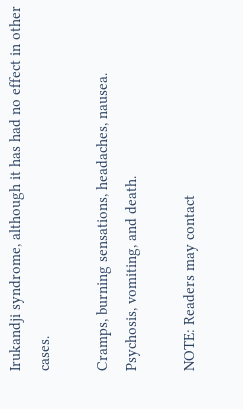Irukandji syndrome, although it has had no effect in other cases.

Cramps, burning sensations, headaches, nausea.
Psychosis, vomiting, and death.

NOTE: Readers may contact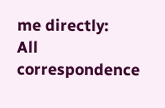me directly:
All correspondence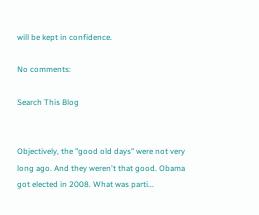will be kept in confidence.

No comments:

Search This Blog


Objectively, the "good old days" were not very long ago. And they weren't that good. Obama got elected in 2008. What was parti...